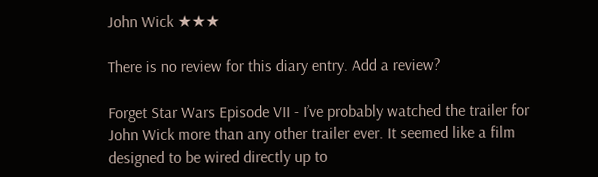John Wick ★★★

There is no review for this diary entry. Add a review?

Forget Star Wars Episode VII - I’ve probably watched the trailer for John Wick more than any other trailer ever. It seemed like a film designed to be wired directly up to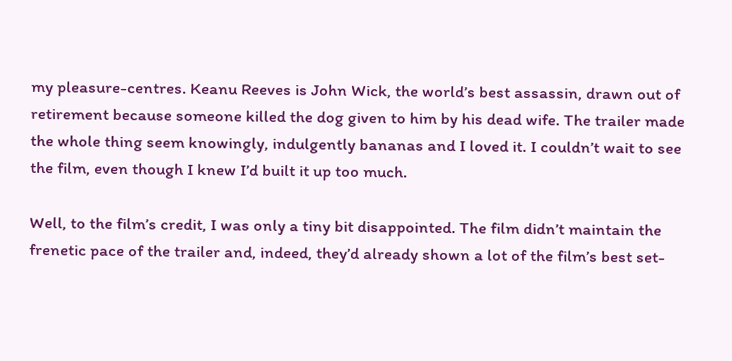my pleasure-centres. Keanu Reeves is John Wick, the world’s best assassin, drawn out of retirement because someone killed the dog given to him by his dead wife. The trailer made the whole thing seem knowingly, indulgently bananas and I loved it. I couldn’t wait to see the film, even though I knew I’d built it up too much.

Well, to the film’s credit, I was only a tiny bit disappointed. The film didn’t maintain the frenetic pace of the trailer and, indeed, they’d already shown a lot of the film’s best set-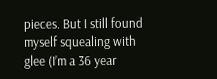pieces. But I still found myself squealing with glee (I’m a 36 year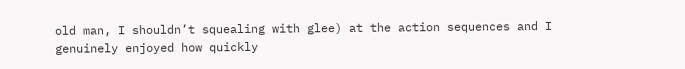old man, I shouldn’t squealing with glee) at the action sequences and I genuinely enjoyed how quickly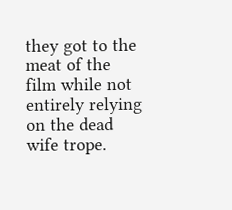they got to the meat of the film while not entirely relying on the dead wife trope.